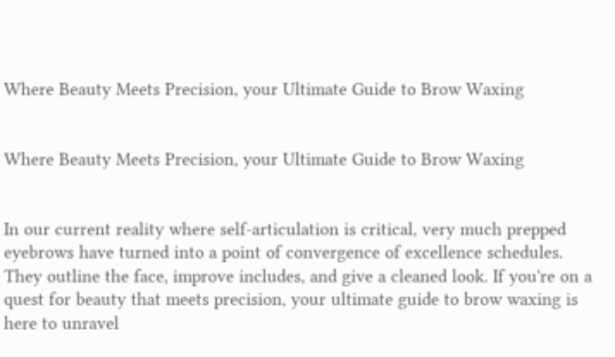Where Beauty Meets Precision, your Ultimate Guide to Brow Waxing


Where Beauty Meets Precision, your Ultimate Guide to Brow Waxing


In our current reality where self-articulation is critical, very much prepped eyebrows have turned into a point of convergence of excellence schedules. They outline the face, improve includes, and give a cleaned look. If you're on a quest for beauty that meets precision, your ultimate guide to brow waxing is here to unravel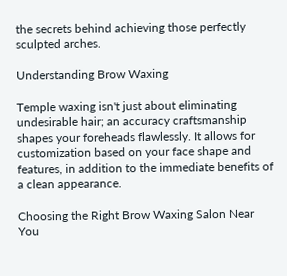the secrets behind achieving those perfectly sculpted arches.

Understanding Brow Waxing

Temple waxing isn't just about eliminating undesirable hair; an accuracy craftsmanship shapes your foreheads flawlessly. It allows for customization based on your face shape and features, in addition to the immediate benefits of a clean appearance.

Choosing the Right Brow Waxing Salon Near You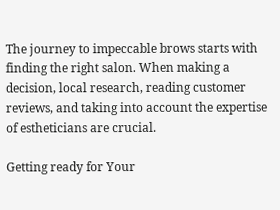The journey to impeccable brows starts with finding the right salon. When making a decision, local research, reading customer reviews, and taking into account the expertise of estheticians are crucial.

Getting ready for Your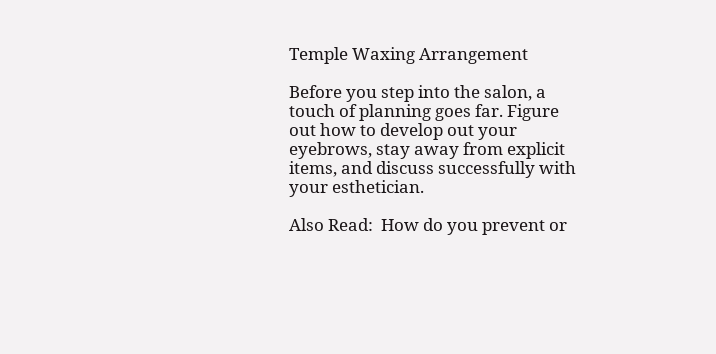Temple Waxing Arrangement

Before you step into the salon, a touch of planning goes far. Figure out how to develop out your eyebrows, stay away from explicit items, and discuss successfully with your esthetician.

Also Read:  How do you prevent or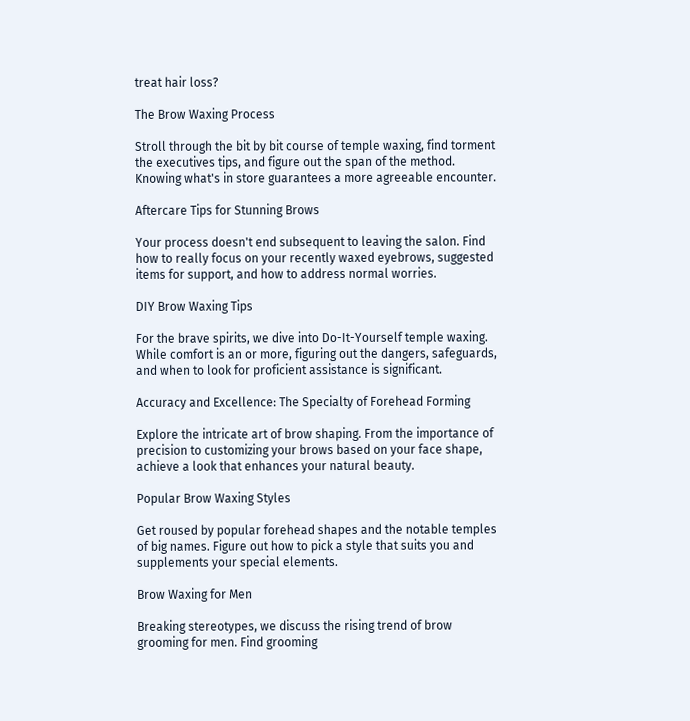treat hair loss?

The Brow Waxing Process

Stroll through the bit by bit course of temple waxing, find torment the executives tips, and figure out the span of the method. Knowing what's in store guarantees a more agreeable encounter.

Aftercare Tips for Stunning Brows

Your process doesn't end subsequent to leaving the salon. Find how to really focus on your recently waxed eyebrows, suggested items for support, and how to address normal worries.

DIY Brow Waxing Tips

For the brave spirits, we dive into Do-It-Yourself temple waxing. While comfort is an or more, figuring out the dangers, safeguards, and when to look for proficient assistance is significant.

Accuracy and Excellence: The Specialty of Forehead Forming

Explore the intricate art of brow shaping. From the importance of precision to customizing your brows based on your face shape, achieve a look that enhances your natural beauty.

Popular Brow Waxing Styles

Get roused by popular forehead shapes and the notable temples of big names. Figure out how to pick a style that suits you and supplements your special elements.

Brow Waxing for Men

Breaking stereotypes, we discuss the rising trend of brow grooming for men. Find grooming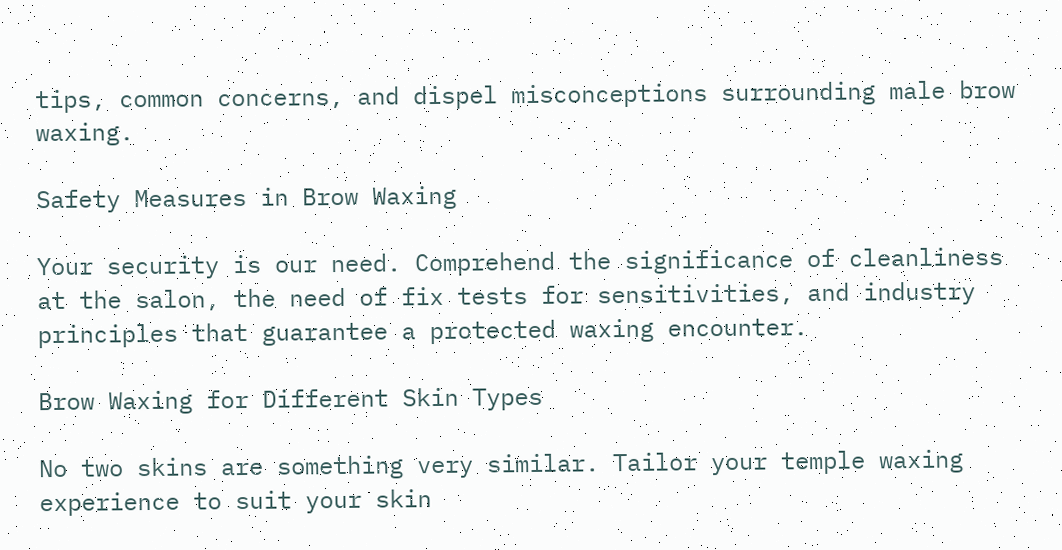tips, common concerns, and dispel misconceptions surrounding male brow waxing.

Safety Measures in Brow Waxing

Your security is our need. Comprehend the significance of cleanliness at the salon, the need of fix tests for sensitivities, and industry principles that guarantee a protected waxing encounter.

Brow Waxing for Different Skin Types

No two skins are something very similar. Tailor your temple waxing experience to suit your skin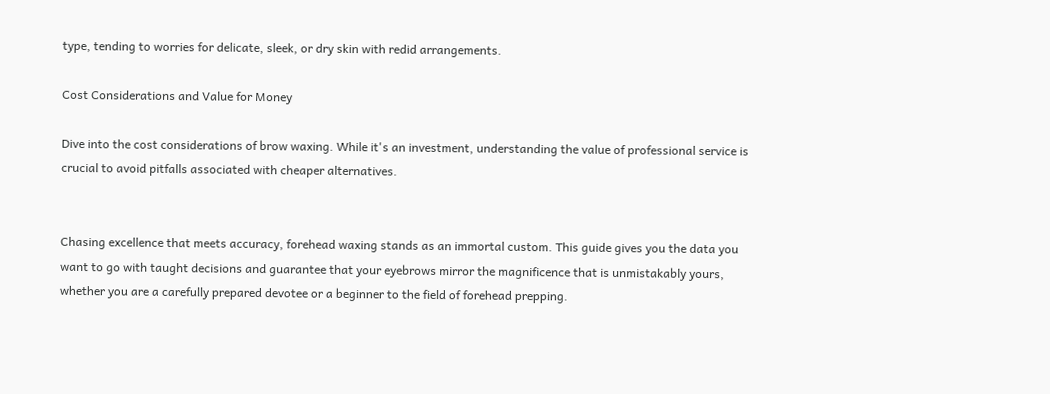type, tending to worries for delicate, sleek, or dry skin with redid arrangements.

Cost Considerations and Value for Money

Dive into the cost considerations of brow waxing. While it's an investment, understanding the value of professional service is crucial to avoid pitfalls associated with cheaper alternatives.


Chasing excellence that meets accuracy, forehead waxing stands as an immortal custom. This guide gives you the data you want to go with taught decisions and guarantee that your eyebrows mirror the magnificence that is unmistakably yours, whether you are a carefully prepared devotee or a beginner to the field of forehead prepping.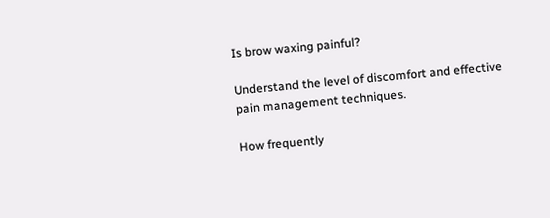Is brow waxing painful?

Understand the level of discomfort and effective pain management techniques.

How frequently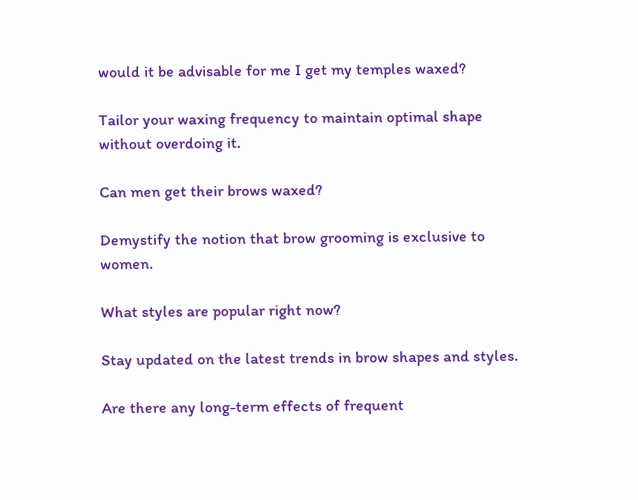would it be advisable for me I get my temples waxed?

Tailor your waxing frequency to maintain optimal shape without overdoing it.

Can men get their brows waxed?

Demystify the notion that brow grooming is exclusive to women.

What styles are popular right now?

Stay updated on the latest trends in brow shapes and styles.

Are there any long-term effects of frequent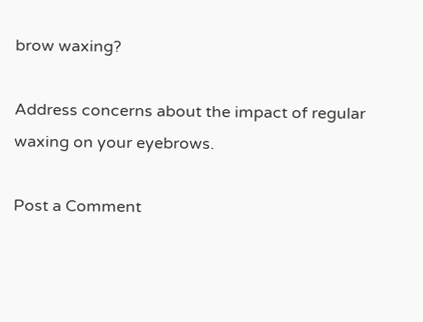brow waxing?

Address concerns about the impact of regular waxing on your eyebrows.

Post a Comment